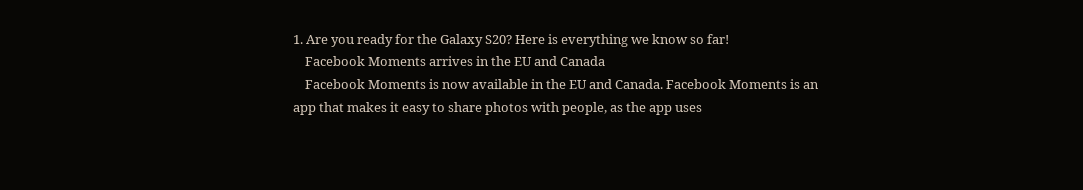1. Are you ready for the Galaxy S20? Here is everything we know so far!
    Facebook Moments arrives in the EU and Canada
    Facebook Moments is now available in the EU and Canada. Facebook Moments is an app that makes it easy to share photos with people, as the app uses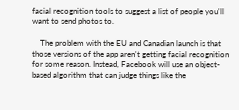facial recognition tools to suggest a list of people you'll want to send photos to.

    The problem with the EU and Canadian launch is that those versions of the app aren't getting facial recognition for some reason. Instead, Facebook will use an object-based algorithm that can judge things like the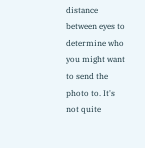distance between eyes to determine who you might want to send the photo to. It's not quite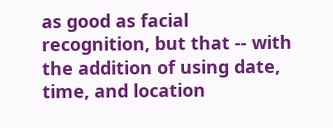as good as facial recognition, but that -- with the addition of using date, time, and location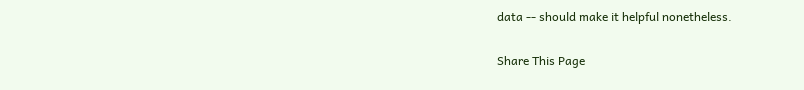data -- should make it helpful nonetheless.

Share This Page